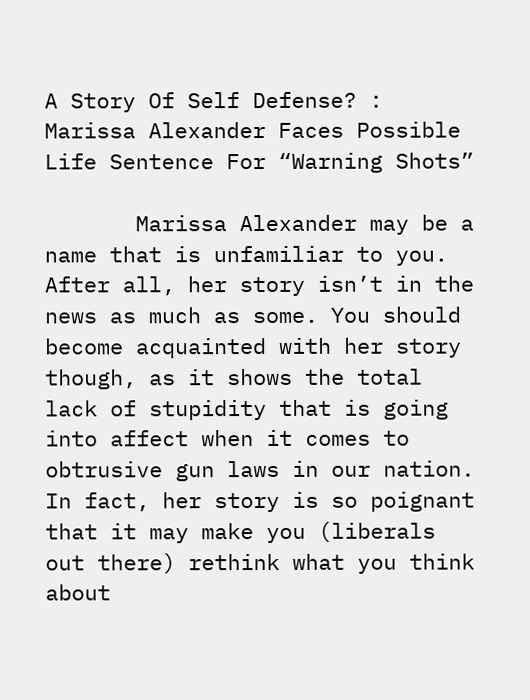A Story Of Self Defense? : Marissa Alexander Faces Possible Life Sentence For “Warning Shots”

       Marissa Alexander may be a name that is unfamiliar to you. After all, her story isn’t in the news as much as some. You should become acquainted with her story though, as it shows the total lack of stupidity that is going into affect when it comes to obtrusive gun laws in our nation. In fact, her story is so poignant that it may make you (liberals out there) rethink what you think about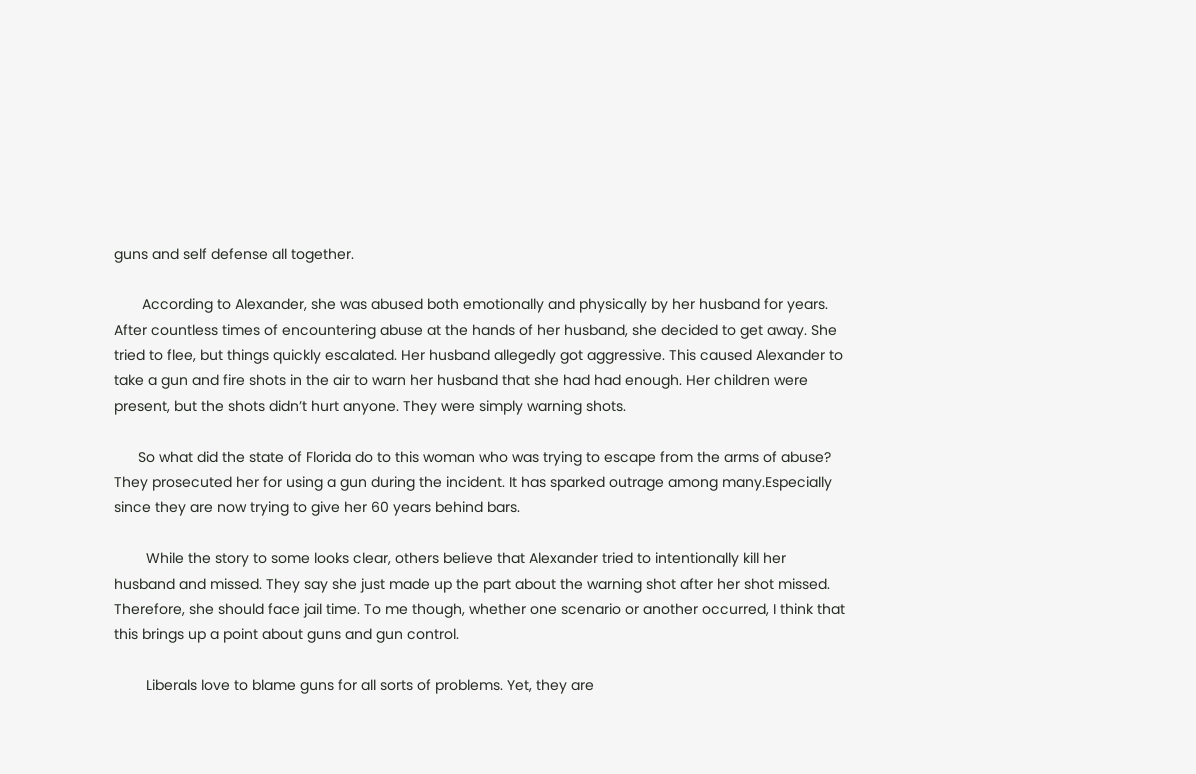guns and self defense all together.

       According to Alexander, she was abused both emotionally and physically by her husband for years. After countless times of encountering abuse at the hands of her husband, she decided to get away. She tried to flee, but things quickly escalated. Her husband allegedly got aggressive. This caused Alexander to take a gun and fire shots in the air to warn her husband that she had had enough. Her children were present, but the shots didn’t hurt anyone. They were simply warning shots.

      So what did the state of Florida do to this woman who was trying to escape from the arms of abuse? They prosecuted her for using a gun during the incident. It has sparked outrage among many.Especially since they are now trying to give her 60 years behind bars.

        While the story to some looks clear, others believe that Alexander tried to intentionally kill her husband and missed. They say she just made up the part about the warning shot after her shot missed. Therefore, she should face jail time. To me though, whether one scenario or another occurred, I think that this brings up a point about guns and gun control.

        Liberals love to blame guns for all sorts of problems. Yet, they are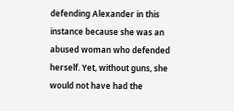defending Alexander in this instance because she was an abused woman who defended herself. Yet, without guns, she would not have had the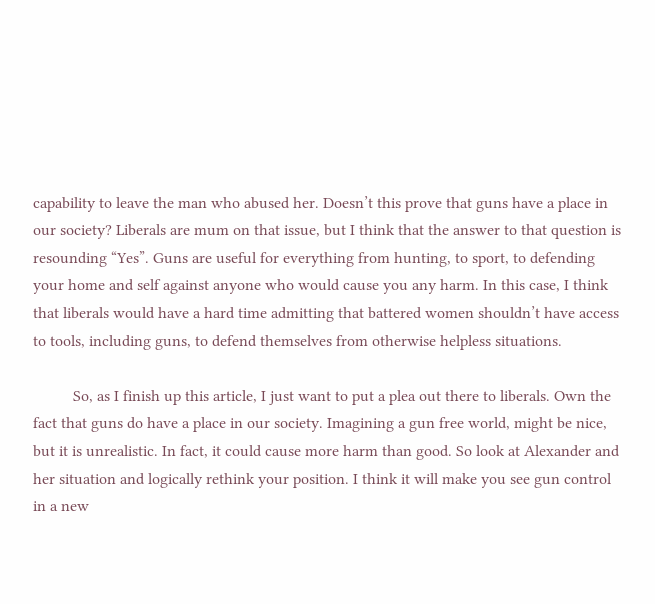capability to leave the man who abused her. Doesn’t this prove that guns have a place in our society? Liberals are mum on that issue, but I think that the answer to that question is  resounding “Yes”. Guns are useful for everything from hunting, to sport, to defending your home and self against anyone who would cause you any harm. In this case, I think that liberals would have a hard time admitting that battered women shouldn’t have access to tools, including guns, to defend themselves from otherwise helpless situations.

          So, as I finish up this article, I just want to put a plea out there to liberals. Own the fact that guns do have a place in our society. Imagining a gun free world, might be nice, but it is unrealistic. In fact, it could cause more harm than good. So look at Alexander and her situation and logically rethink your position. I think it will make you see gun control in a new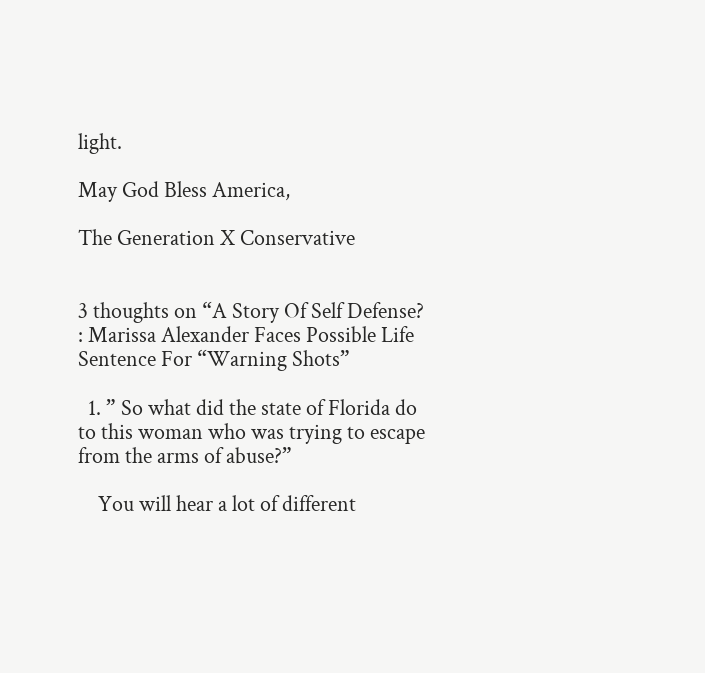light.

May God Bless America,

The Generation X Conservative


3 thoughts on “A Story Of Self Defense? : Marissa Alexander Faces Possible Life Sentence For “Warning Shots”

  1. ” So what did the state of Florida do to this woman who was trying to escape from the arms of abuse?”

    You will hear a lot of different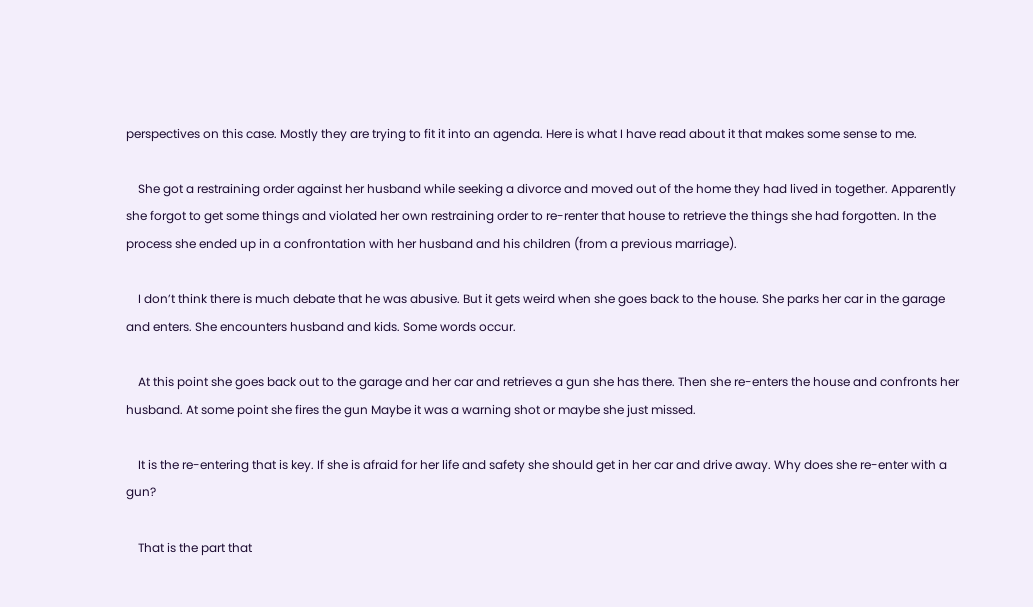perspectives on this case. Mostly they are trying to fit it into an agenda. Here is what I have read about it that makes some sense to me.

    She got a restraining order against her husband while seeking a divorce and moved out of the home they had lived in together. Apparently she forgot to get some things and violated her own restraining order to re-renter that house to retrieve the things she had forgotten. In the process she ended up in a confrontation with her husband and his children (from a previous marriage).

    I don’t think there is much debate that he was abusive. But it gets weird when she goes back to the house. She parks her car in the garage and enters. She encounters husband and kids. Some words occur.

    At this point she goes back out to the garage and her car and retrieves a gun she has there. Then she re-enters the house and confronts her husband. At some point she fires the gun Maybe it was a warning shot or maybe she just missed.

    It is the re-entering that is key. If she is afraid for her life and safety she should get in her car and drive away. Why does she re-enter with a gun?

    That is the part that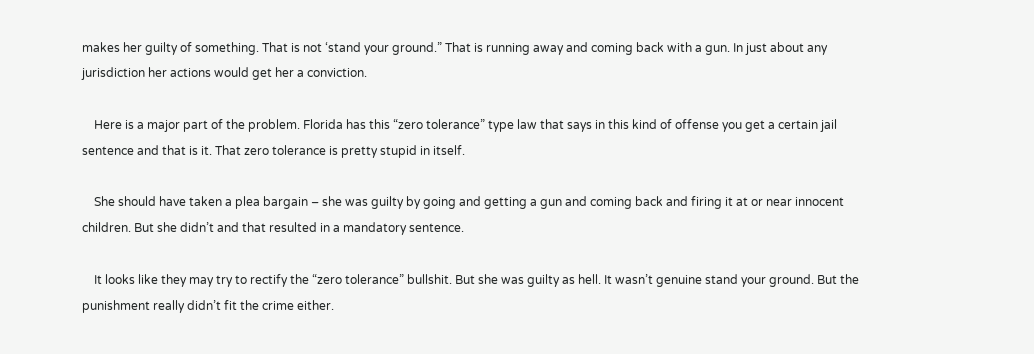makes her guilty of something. That is not ‘stand your ground.” That is running away and coming back with a gun. In just about any jurisdiction her actions would get her a conviction.

    Here is a major part of the problem. Florida has this “zero tolerance” type law that says in this kind of offense you get a certain jail sentence and that is it. That zero tolerance is pretty stupid in itself.

    She should have taken a plea bargain – she was guilty by going and getting a gun and coming back and firing it at or near innocent children. But she didn’t and that resulted in a mandatory sentence.

    It looks like they may try to rectify the “zero tolerance” bullshit. But she was guilty as hell. It wasn’t genuine stand your ground. But the punishment really didn’t fit the crime either.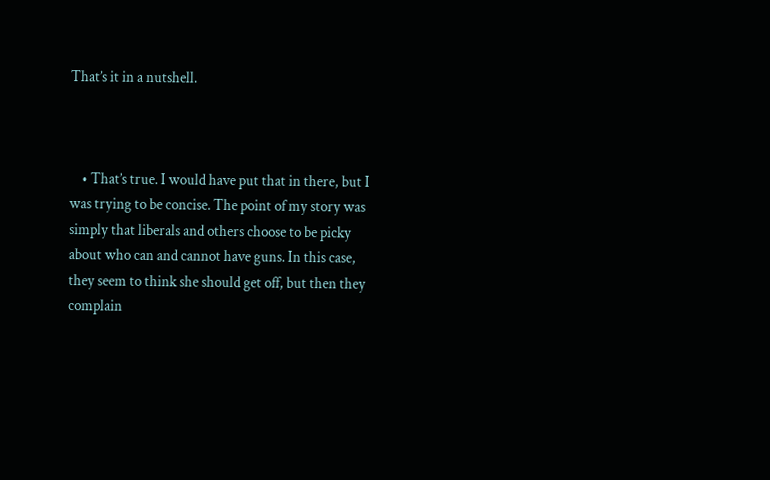That’s it in a nutshell.



    • That’s true. I would have put that in there, but I was trying to be concise. The point of my story was simply that liberals and others choose to be picky about who can and cannot have guns. In this case, they seem to think she should get off, but then they complain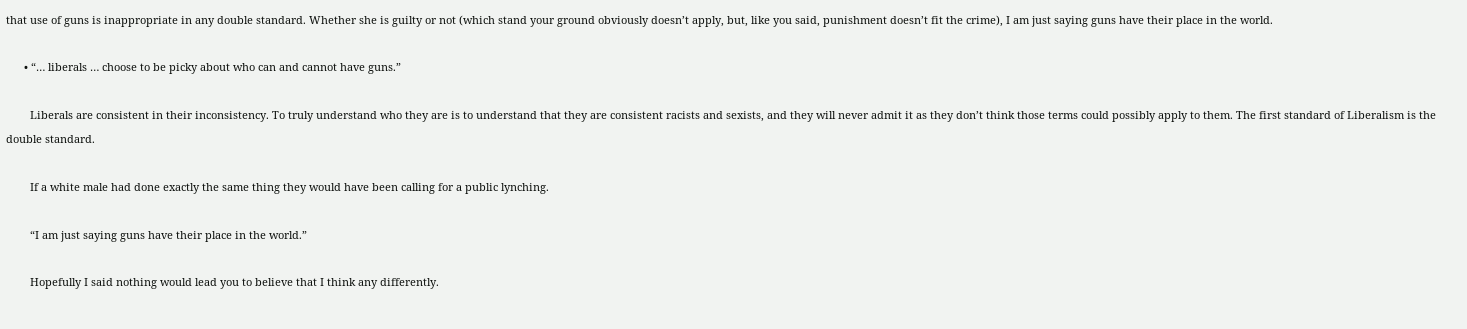that use of guns is inappropriate in any double standard. Whether she is guilty or not (which stand your ground obviously doesn’t apply, but, like you said, punishment doesn’t fit the crime), I am just saying guns have their place in the world.

      • “… liberals … choose to be picky about who can and cannot have guns.”

        Liberals are consistent in their inconsistency. To truly understand who they are is to understand that they are consistent racists and sexists, and they will never admit it as they don’t think those terms could possibly apply to them. The first standard of Liberalism is the double standard.

        If a white male had done exactly the same thing they would have been calling for a public lynching.

        “I am just saying guns have their place in the world.”

        Hopefully I said nothing would lead you to believe that I think any differently.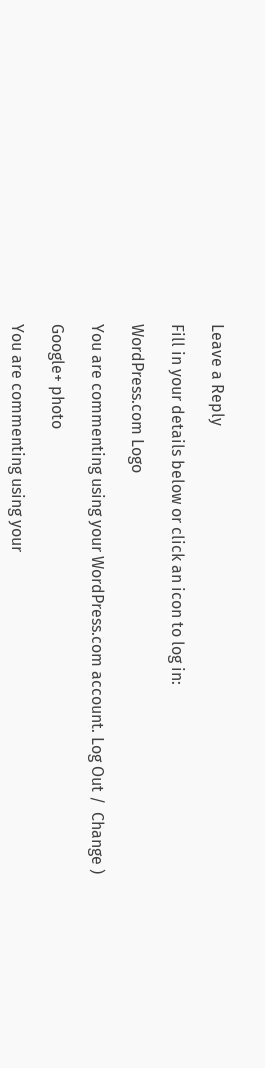Leave a Reply

Fill in your details below or click an icon to log in:

WordPress.com Logo

You are commenting using your WordPress.com account. Log Out /  Change )

Google+ photo

You are commenting using your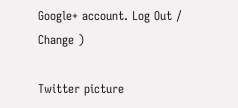Google+ account. Log Out /  Change )

Twitter picture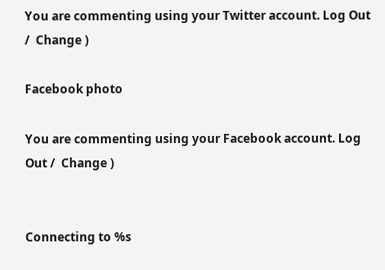You are commenting using your Twitter account. Log Out /  Change )

Facebook photo

You are commenting using your Facebook account. Log Out /  Change )


Connecting to %s